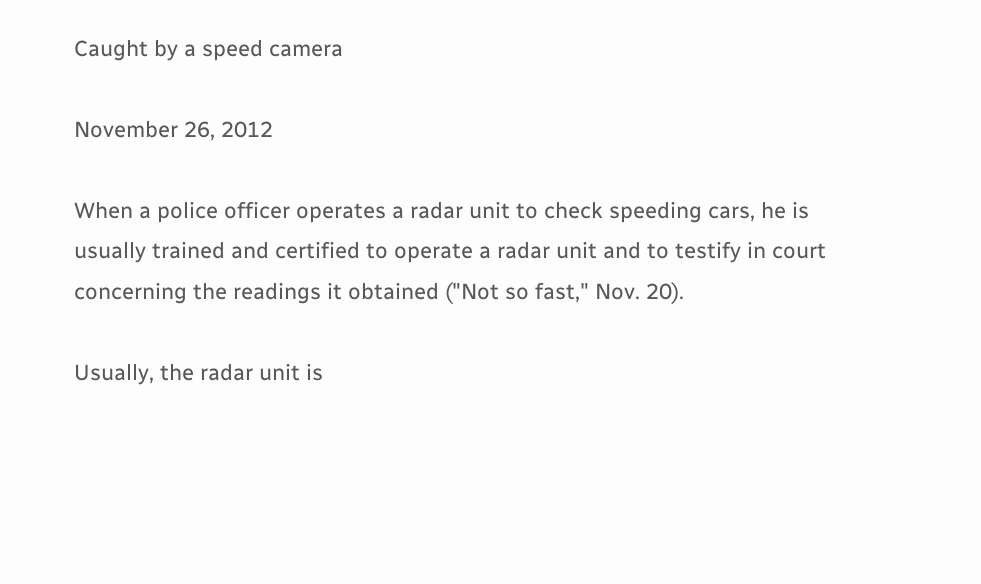Caught by a speed camera

November 26, 2012

When a police officer operates a radar unit to check speeding cars, he is usually trained and certified to operate a radar unit and to testify in court concerning the readings it obtained ("Not so fast," Nov. 20).

Usually, the radar unit is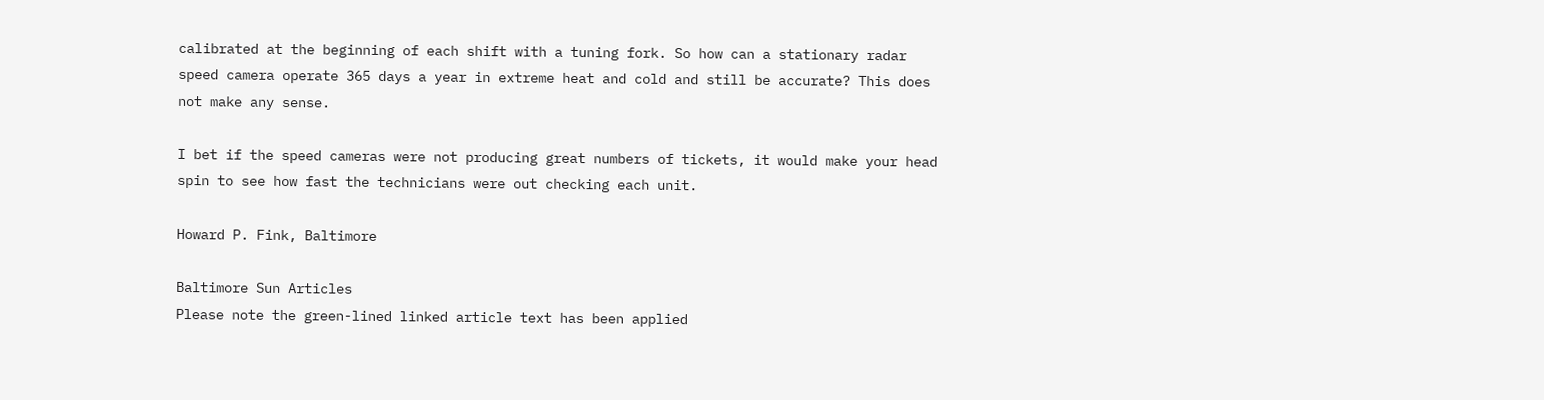calibrated at the beginning of each shift with a tuning fork. So how can a stationary radar speed camera operate 365 days a year in extreme heat and cold and still be accurate? This does not make any sense.

I bet if the speed cameras were not producing great numbers of tickets, it would make your head spin to see how fast the technicians were out checking each unit.

Howard P. Fink, Baltimore

Baltimore Sun Articles
Please note the green-lined linked article text has been applied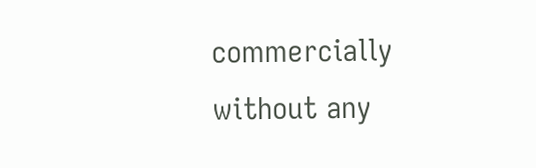commercially without any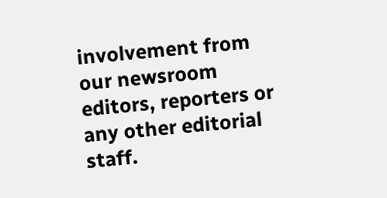involvement from our newsroom editors, reporters or any other editorial staff.